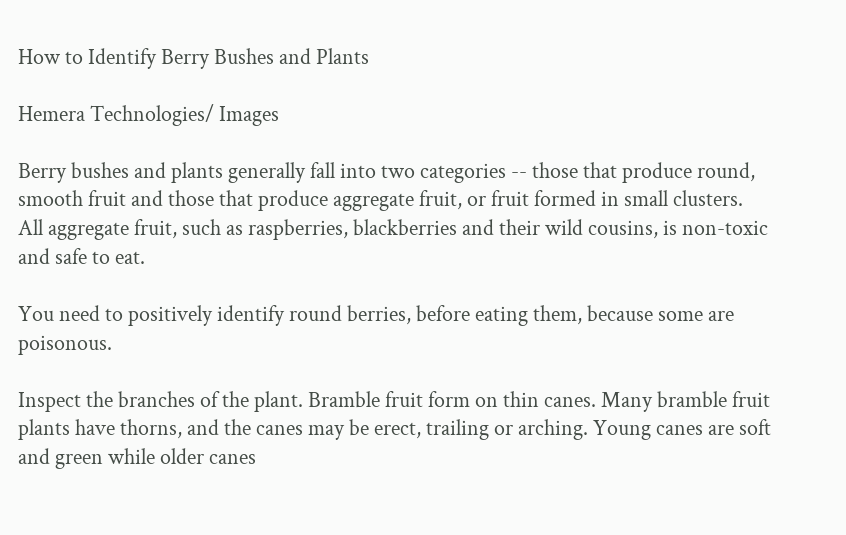How to Identify Berry Bushes and Plants

Hemera Technologies/ Images

Berry bushes and plants generally fall into two categories -- those that produce round, smooth fruit and those that produce aggregate fruit, or fruit formed in small clusters. All aggregate fruit, such as raspberries, blackberries and their wild cousins, is non-toxic and safe to eat.

You need to positively identify round berries, before eating them, because some are poisonous.

Inspect the branches of the plant. Bramble fruit form on thin canes. Many bramble fruit plants have thorns, and the canes may be erect, trailing or arching. Young canes are soft and green while older canes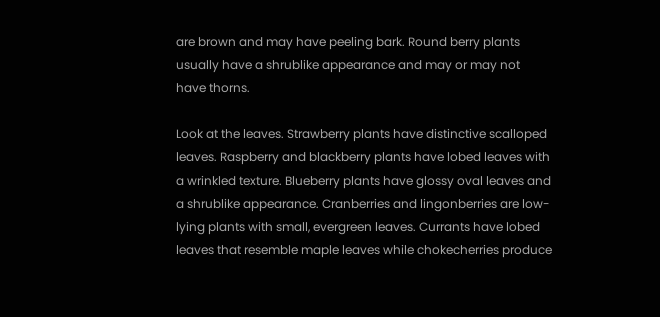are brown and may have peeling bark. Round berry plants usually have a shrublike appearance and may or may not have thorns.

Look at the leaves. Strawberry plants have distinctive scalloped leaves. Raspberry and blackberry plants have lobed leaves with a wrinkled texture. Blueberry plants have glossy oval leaves and a shrublike appearance. Cranberries and lingonberries are low-lying plants with small, evergreen leaves. Currants have lobed leaves that resemble maple leaves while chokecherries produce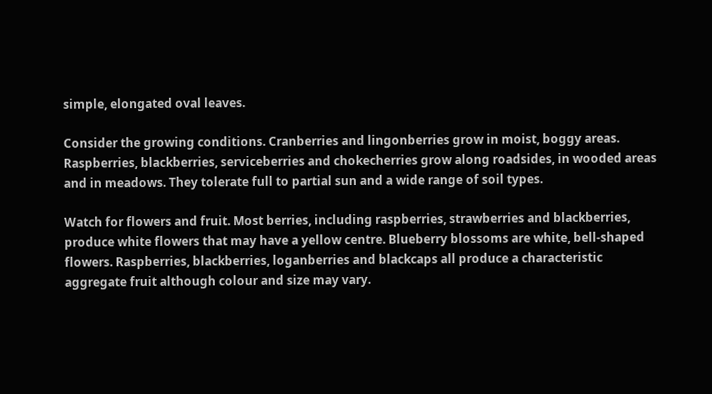simple, elongated oval leaves.

Consider the growing conditions. Cranberries and lingonberries grow in moist, boggy areas. Raspberries, blackberries, serviceberries and chokecherries grow along roadsides, in wooded areas and in meadows. They tolerate full to partial sun and a wide range of soil types.

Watch for flowers and fruit. Most berries, including raspberries, strawberries and blackberries, produce white flowers that may have a yellow centre. Blueberry blossoms are white, bell-shaped flowers. Raspberries, blackberries, loganberries and blackcaps all produce a characteristic aggregate fruit although colour and size may vary.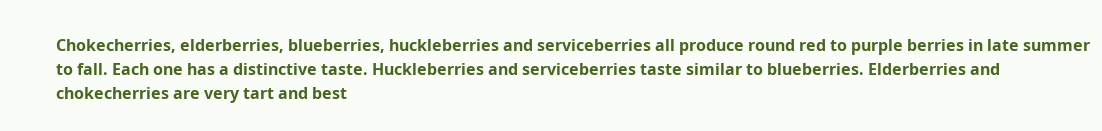Chokecherries, elderberries, blueberries, huckleberries and serviceberries all produce round red to purple berries in late summer to fall. Each one has a distinctive taste. Huckleberries and serviceberries taste similar to blueberries. Elderberries and chokecherries are very tart and best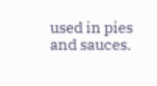used in pies and sauces.